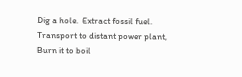Dig a hole.  Extract fossil fuel. Transport to distant power plant,  Burn it to boil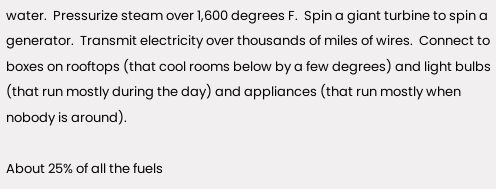water.  Pressurize steam over 1,600 degrees F.  Spin a giant turbine to spin a generator.  Transmit electricity over thousands of miles of wires.  Connect to boxes on rooftops (that cool rooms below by a few degrees) and light bulbs (that run mostly during the day) and appliances (that run mostly when nobody is around).

About 25% of all the fuels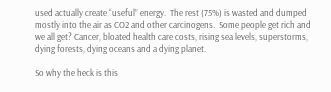used actually create “useful” energy.  The rest (75%) is wasted and dumped mostly into the air as CO2 and other carcinogens.  Some people get rich and we all get? Cancer, bloated health care costs, rising sea levels, superstorms, dying forests, dying oceans and a dying planet.

So why the heck is this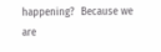happening?  Because we are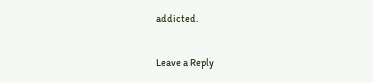addicted.

Leave a Reply